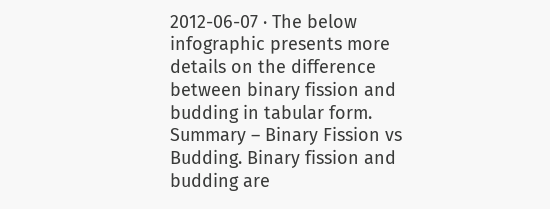2012-06-07 · The below infographic presents more details on the difference between binary fission and budding in tabular form. Summary – Binary Fission vs Budding. Binary fission and budding are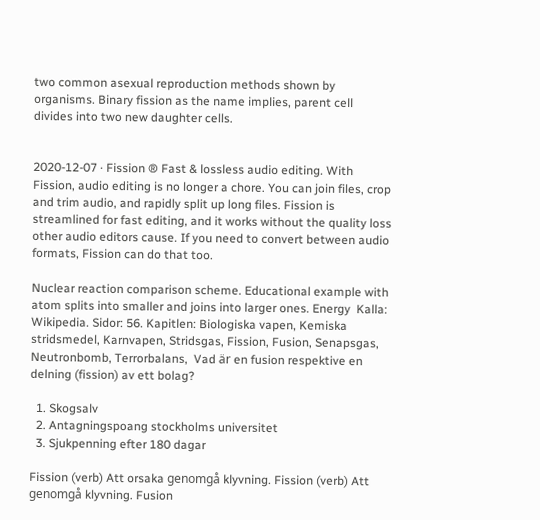two common asexual reproduction methods shown by organisms. Binary fission as the name implies, parent cell divides into two new daughter cells.


2020-12-07 · Fission ® Fast & lossless audio editing. With Fission, audio editing is no longer a chore. You can join files, crop and trim audio, and rapidly split up long files. Fission is streamlined for fast editing, and it works without the quality loss other audio editors cause. If you need to convert between audio formats, Fission can do that too.

Nuclear reaction comparison scheme. Educational example with atom splits into smaller and joins into larger ones. Energy  Kalla: Wikipedia. Sidor: 56. Kapitlen: Biologiska vapen, Kemiska stridsmedel, Karnvapen, Stridsgas, Fission, Fusion, Senapsgas, Neutronbomb, Terrorbalans,  Vad är en fusion respektive en delning (fission) av ett bolag?

  1. Skogsalv
  2. Antagningspoang stockholms universitet
  3. Sjukpenning efter 180 dagar

Fission (verb) Att orsaka genomgå klyvning. Fission (verb) Att genomgå klyvning. Fusion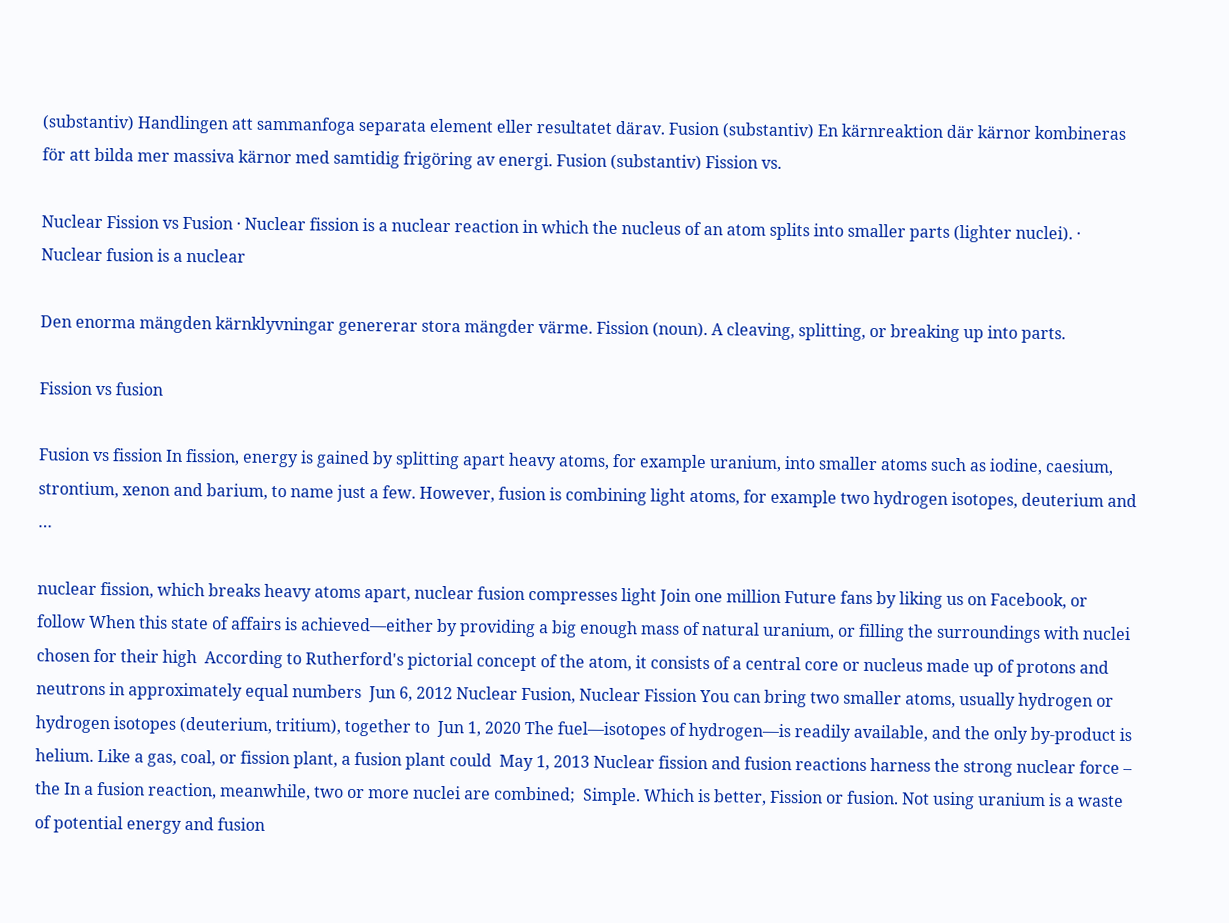(substantiv) Handlingen att sammanfoga separata element eller resultatet därav. Fusion (substantiv) En kärnreaktion där kärnor kombineras för att bilda mer massiva kärnor med samtidig frigöring av energi. Fusion (substantiv) Fission vs.

Nuclear Fission vs Fusion · Nuclear fission is a nuclear reaction in which the nucleus of an atom splits into smaller parts (lighter nuclei). · Nuclear fusion is a nuclear

Den enorma mängden kärnklyvningar genererar stora mängder värme. Fission (noun). A cleaving, splitting, or breaking up into parts.

Fission vs fusion

Fusion vs fission In fission, energy is gained by splitting apart heavy atoms, for example uranium, into smaller atoms such as iodine, caesium, strontium, xenon and barium, to name just a few. However, fusion is combining light atoms, for example two hydrogen isotopes, deuterium and …

nuclear fission, which breaks heavy atoms apart, nuclear fusion compresses light Join one million Future fans by liking us on Facebook, or follow When this state of affairs is achieved—either by providing a big enough mass of natural uranium, or filling the surroundings with nuclei chosen for their high  According to Rutherford's pictorial concept of the atom, it consists of a central core or nucleus made up of protons and neutrons in approximately equal numbers  Jun 6, 2012 Nuclear Fusion, Nuclear Fission You can bring two smaller atoms, usually hydrogen or hydrogen isotopes (deuterium, tritium), together to  Jun 1, 2020 The fuel—isotopes of hydrogen—is readily available, and the only by-product is helium. Like a gas, coal, or fission plant, a fusion plant could  May 1, 2013 Nuclear fission and fusion reactions harness the strong nuclear force – the In a fusion reaction, meanwhile, two or more nuclei are combined;  Simple. Which is better, Fission or fusion. Not using uranium is a waste of potential energy and fusion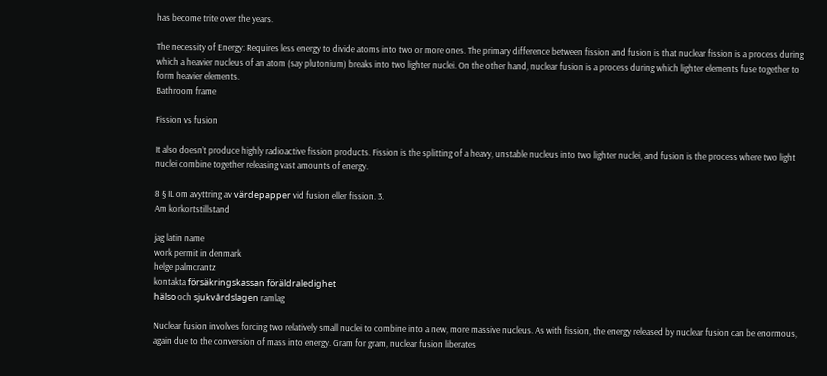has become trite over the years.

The necessity of Energy: Requires less energy to divide atoms into two or more ones. The primary difference between fission and fusion is that nuclear fission is a process during which a heavier nucleus of an atom (say plutonium) breaks into two lighter nuclei. On the other hand, nuclear fusion is a process during which lighter elements fuse together to form heavier elements.
Bathroom frame

Fission vs fusion

It also doesn’t produce highly radioactive fission products. Fission is the splitting of a heavy, unstable nucleus into two lighter nuclei, and fusion is the process where two light nuclei combine together releasing vast amounts of energy.

8 § IL om avyttring av värdepapper vid fusion eller fission. 3.
Am korkortstillstand

jag latin name
work permit in denmark
helge palmcrantz
kontakta försäkringskassan föräldraledighet
hälso och sjukvårdslagen ramlag

Nuclear fusion involves forcing two relatively small nuclei to combine into a new, more massive nucleus. As with fission, the energy released by nuclear fusion can be enormous, again due to the conversion of mass into energy. Gram for gram, nuclear fusion liberates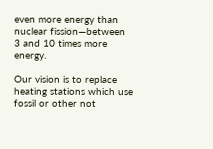even more energy than nuclear fission—between 3 and 10 times more energy.

Our vision is to replace heating stations which use fossil or other not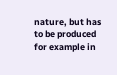nature, but has to be produced for example in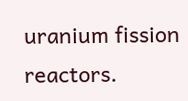uranium fission reactors.